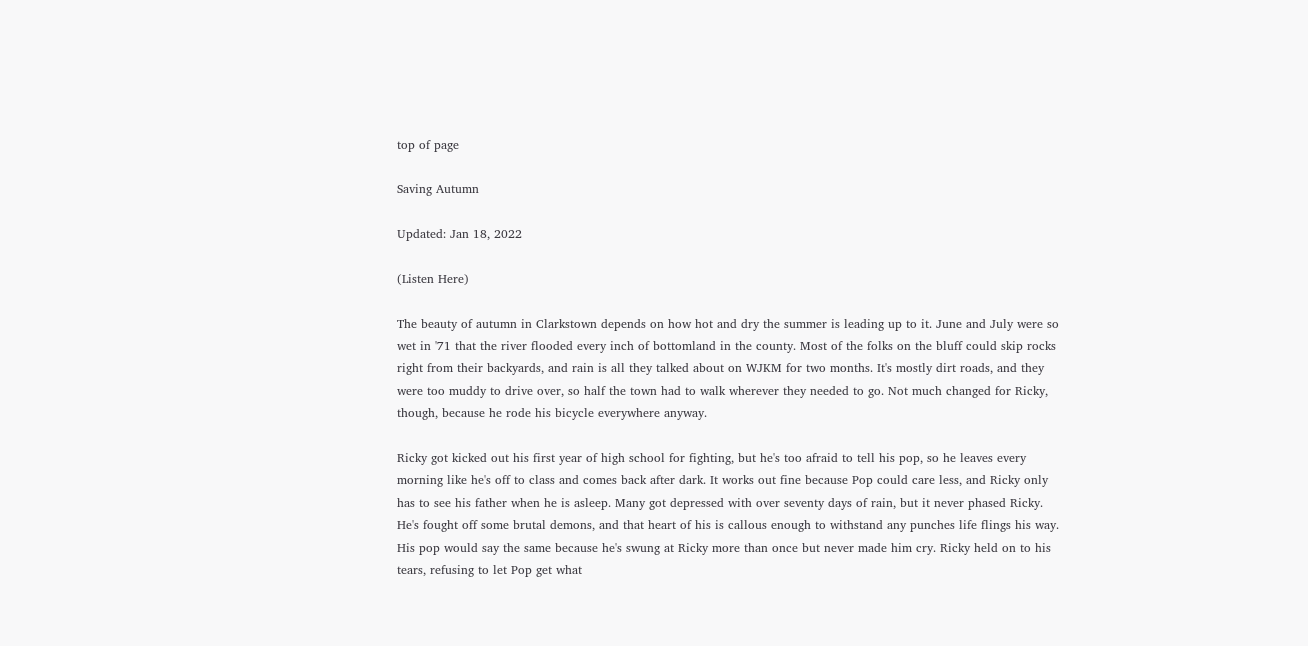top of page

Saving Autumn

Updated: Jan 18, 2022

(Listen Here)

The beauty of autumn in Clarkstown depends on how hot and dry the summer is leading up to it. June and July were so wet in '71 that the river flooded every inch of bottomland in the county. Most of the folks on the bluff could skip rocks right from their backyards, and rain is all they talked about on WJKM for two months. It's mostly dirt roads, and they were too muddy to drive over, so half the town had to walk wherever they needed to go. Not much changed for Ricky, though, because he rode his bicycle everywhere anyway.

Ricky got kicked out his first year of high school for fighting, but he's too afraid to tell his pop, so he leaves every morning like he's off to class and comes back after dark. It works out fine because Pop could care less, and Ricky only has to see his father when he is asleep. Many got depressed with over seventy days of rain, but it never phased Ricky. He's fought off some brutal demons, and that heart of his is callous enough to withstand any punches life flings his way. His pop would say the same because he's swung at Ricky more than once but never made him cry. Ricky held on to his tears, refusing to let Pop get what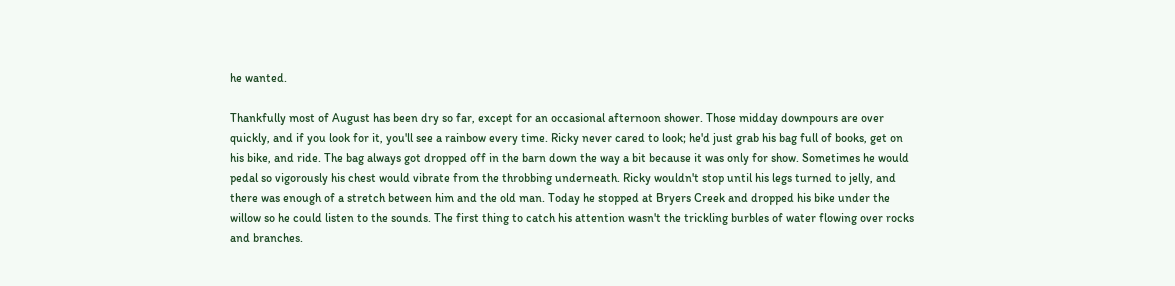he wanted.

Thankfully most of August has been dry so far, except for an occasional afternoon shower. Those midday downpours are over quickly, and if you look for it, you'll see a rainbow every time. Ricky never cared to look; he'd just grab his bag full of books, get on his bike, and ride. The bag always got dropped off in the barn down the way a bit because it was only for show. Sometimes he would pedal so vigorously his chest would vibrate from the throbbing underneath. Ricky wouldn't stop until his legs turned to jelly, and there was enough of a stretch between him and the old man. Today he stopped at Bryers Creek and dropped his bike under the willow so he could listen to the sounds. The first thing to catch his attention wasn't the trickling burbles of water flowing over rocks and branches.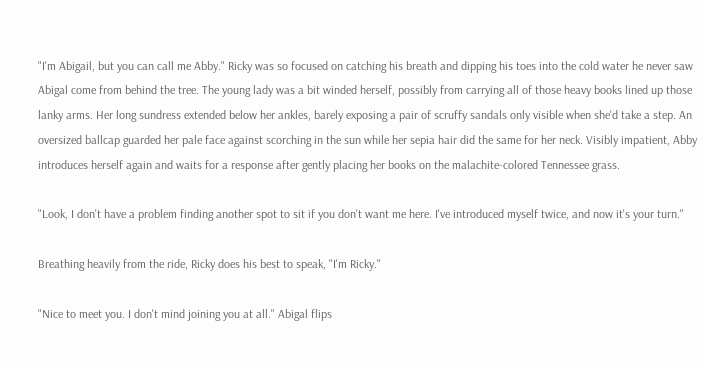"I'm Abigail, but you can call me Abby." Ricky was so focused on catching his breath and dipping his toes into the cold water he never saw Abigal come from behind the tree. The young lady was a bit winded herself, possibly from carrying all of those heavy books lined up those lanky arms. Her long sundress extended below her ankles, barely exposing a pair of scruffy sandals only visible when she'd take a step. An oversized ballcap guarded her pale face against scorching in the sun while her sepia hair did the same for her neck. Visibly impatient, Abby introduces herself again and waits for a response after gently placing her books on the malachite-colored Tennessee grass.

"Look, I don't have a problem finding another spot to sit if you don't want me here. I've introduced myself twice, and now it's your turn."

Breathing heavily from the ride, Ricky does his best to speak, "I'm Ricky."

"Nice to meet you. I don't mind joining you at all." Abigal flips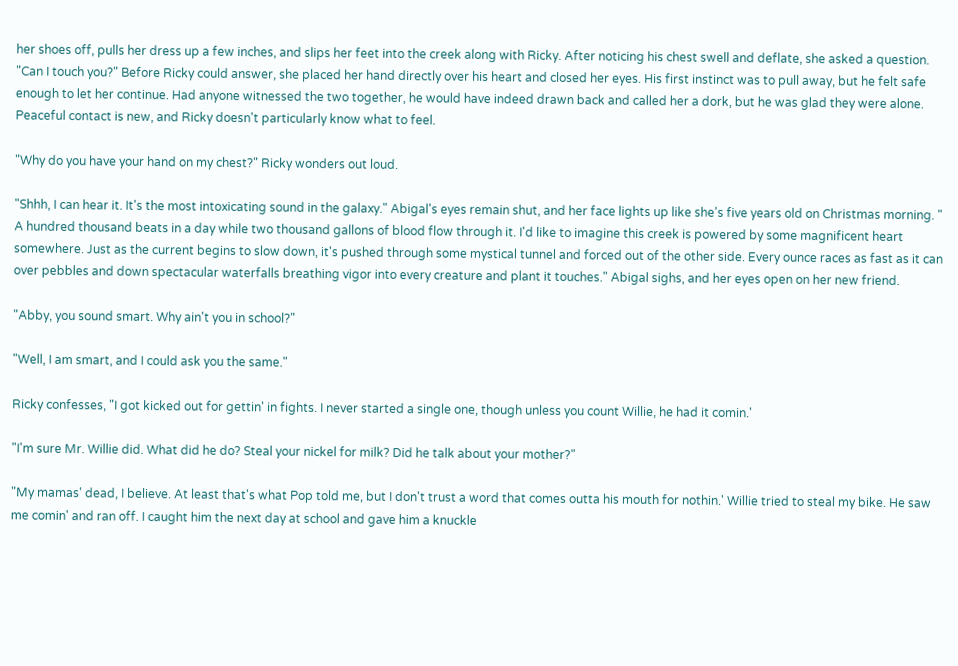her shoes off, pulls her dress up a few inches, and slips her feet into the creek along with Ricky. After noticing his chest swell and deflate, she asked a question. "Can I touch you?" Before Ricky could answer, she placed her hand directly over his heart and closed her eyes. His first instinct was to pull away, but he felt safe enough to let her continue. Had anyone witnessed the two together, he would have indeed drawn back and called her a dork, but he was glad they were alone. Peaceful contact is new, and Ricky doesn't particularly know what to feel.

"Why do you have your hand on my chest?" Ricky wonders out loud.

"Shhh, I can hear it. It's the most intoxicating sound in the galaxy." Abigal's eyes remain shut, and her face lights up like she's five years old on Christmas morning. " A hundred thousand beats in a day while two thousand gallons of blood flow through it. I'd like to imagine this creek is powered by some magnificent heart somewhere. Just as the current begins to slow down, it's pushed through some mystical tunnel and forced out of the other side. Every ounce races as fast as it can over pebbles and down spectacular waterfalls breathing vigor into every creature and plant it touches." Abigal sighs, and her eyes open on her new friend.

"Abby, you sound smart. Why ain't you in school?"

"Well, I am smart, and I could ask you the same."

Ricky confesses, "I got kicked out for gettin' in fights. I never started a single one, though unless you count Willie, he had it comin.'

"I'm sure Mr. Willie did. What did he do? Steal your nickel for milk? Did he talk about your mother?"

"My mamas' dead, I believe. At least that's what Pop told me, but I don't trust a word that comes outta his mouth for nothin.' Willie tried to steal my bike. He saw me comin' and ran off. I caught him the next day at school and gave him a knuckle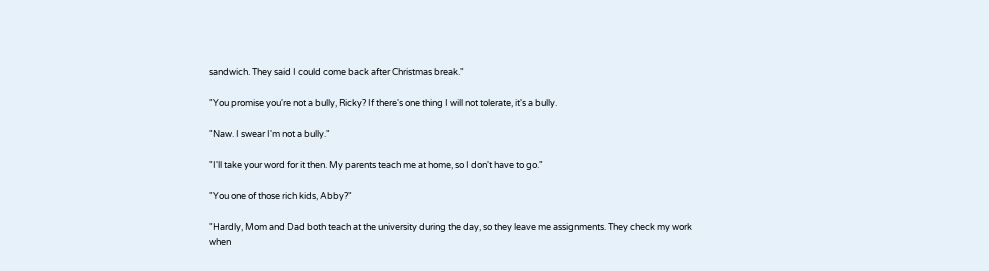sandwich. They said I could come back after Christmas break."

"You promise you're not a bully, Ricky? If there's one thing I will not tolerate, it's a bully.

"Naw. I swear I'm not a bully."

"I'll take your word for it then. My parents teach me at home, so I don't have to go."

"You one of those rich kids, Abby?"

"Hardly, Mom and Dad both teach at the university during the day, so they leave me assignments. They check my work when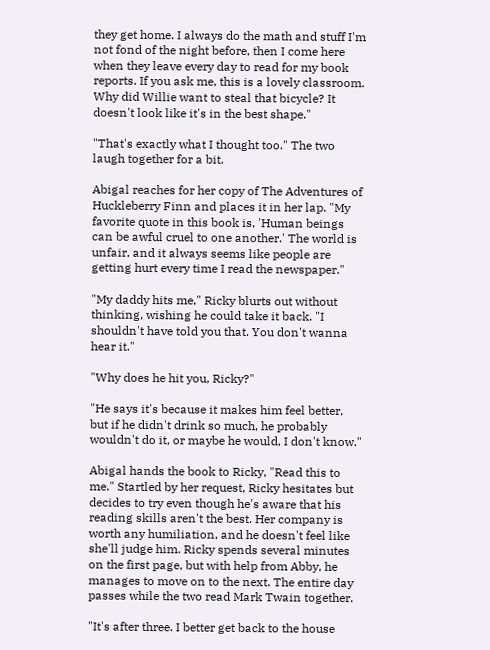they get home. I always do the math and stuff I'm not fond of the night before, then I come here when they leave every day to read for my book reports. If you ask me, this is a lovely classroom. Why did Willie want to steal that bicycle? It doesn't look like it's in the best shape."

"That's exactly what I thought too." The two laugh together for a bit.

Abigal reaches for her copy of The Adventures of Huckleberry Finn and places it in her lap. "My favorite quote in this book is, 'Human beings can be awful cruel to one another.' The world is unfair, and it always seems like people are getting hurt every time I read the newspaper."

"My daddy hits me," Ricky blurts out without thinking, wishing he could take it back. "I shouldn't have told you that. You don't wanna hear it."

"Why does he hit you, Ricky?"

"He says it's because it makes him feel better, but if he didn't drink so much, he probably wouldn't do it, or maybe he would, I don't know."

Abigal hands the book to Ricky, "Read this to me." Startled by her request, Ricky hesitates but decides to try even though he's aware that his reading skills aren't the best. Her company is worth any humiliation, and he doesn't feel like she'll judge him. Ricky spends several minutes on the first page, but with help from Abby, he manages to move on to the next. The entire day passes while the two read Mark Twain together.

"It's after three. I better get back to the house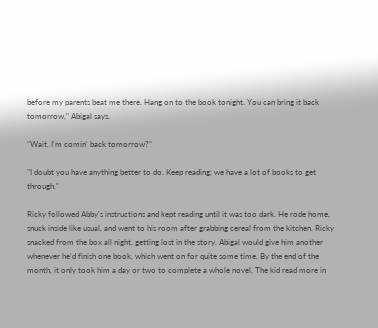before my parents beat me there. Hang on to the book tonight. You can bring it back tomorrow," Abigal says.

"Wait, I'm comin' back tomorrow?"

"I doubt you have anything better to do. Keep reading; we have a lot of books to get through."

Ricky followed Abby's instructions and kept reading until it was too dark. He rode home, snuck inside like usual, and went to his room after grabbing cereal from the kitchen. Ricky snacked from the box all night, getting lost in the story. Abigal would give him another whenever he'd finish one book, which went on for quite some time. By the end of the month, it only took him a day or two to complete a whole novel. The kid read more in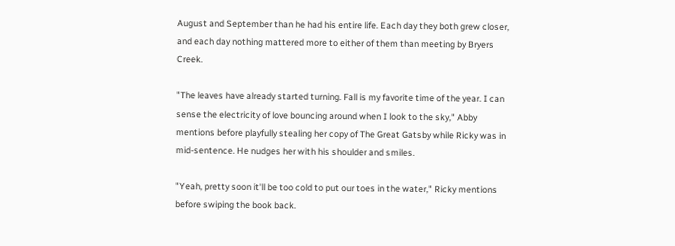August and September than he had his entire life. Each day they both grew closer, and each day nothing mattered more to either of them than meeting by Bryers Creek.

"The leaves have already started turning. Fall is my favorite time of the year. I can sense the electricity of love bouncing around when I look to the sky," Abby mentions before playfully stealing her copy of The Great Gatsby while Ricky was in mid-sentence. He nudges her with his shoulder and smiles.

"Yeah, pretty soon it'll be too cold to put our toes in the water," Ricky mentions before swiping the book back.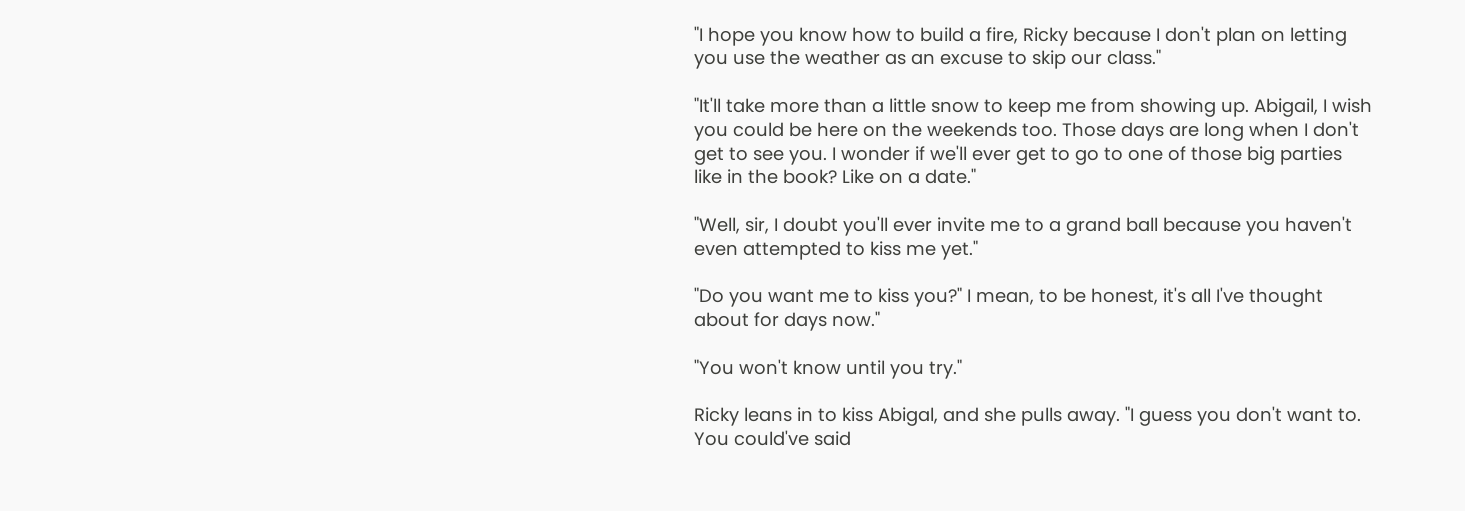"I hope you know how to build a fire, Ricky because I don't plan on letting you use the weather as an excuse to skip our class."

"It'll take more than a little snow to keep me from showing up. Abigail, I wish you could be here on the weekends too. Those days are long when I don't get to see you. I wonder if we'll ever get to go to one of those big parties like in the book? Like on a date."

"Well, sir, I doubt you'll ever invite me to a grand ball because you haven't even attempted to kiss me yet."

"Do you want me to kiss you?" I mean, to be honest, it's all I've thought about for days now."

"You won't know until you try."

Ricky leans in to kiss Abigal, and she pulls away. "I guess you don't want to. You could've said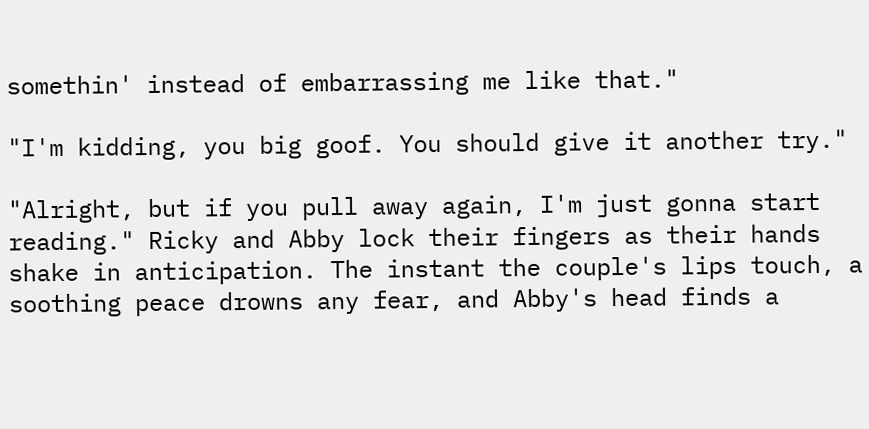somethin' instead of embarrassing me like that."

"I'm kidding, you big goof. You should give it another try."

"Alright, but if you pull away again, I'm just gonna start reading." Ricky and Abby lock their fingers as their hands shake in anticipation. The instant the couple's lips touch, a soothing peace drowns any fear, and Abby's head finds a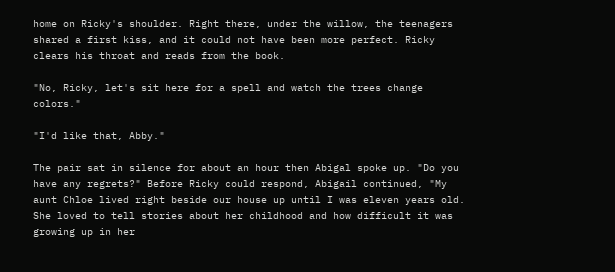home on Ricky's shoulder. Right there, under the willow, the teenagers shared a first kiss, and it could not have been more perfect. Ricky clears his throat and reads from the book.

"No, Ricky, let's sit here for a spell and watch the trees change colors."

"I'd like that, Abby."

The pair sat in silence for about an hour then Abigal spoke up. "Do you have any regrets?" Before Ricky could respond, Abigail continued, "My aunt Chloe lived right beside our house up until I was eleven years old. She loved to tell stories about her childhood and how difficult it was growing up in her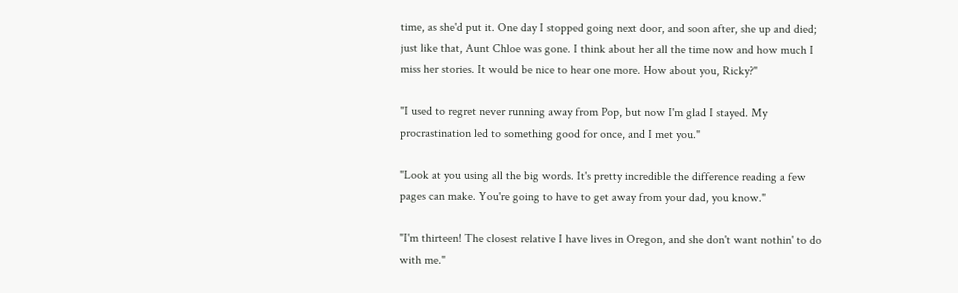time, as she'd put it. One day I stopped going next door, and soon after, she up and died; just like that, Aunt Chloe was gone. I think about her all the time now and how much I miss her stories. It would be nice to hear one more. How about you, Ricky?"

"I used to regret never running away from Pop, but now I'm glad I stayed. My procrastination led to something good for once, and I met you."

"Look at you using all the big words. It's pretty incredible the difference reading a few pages can make. You're going to have to get away from your dad, you know."

"I'm thirteen! The closest relative I have lives in Oregon, and she don't want nothin' to do with me."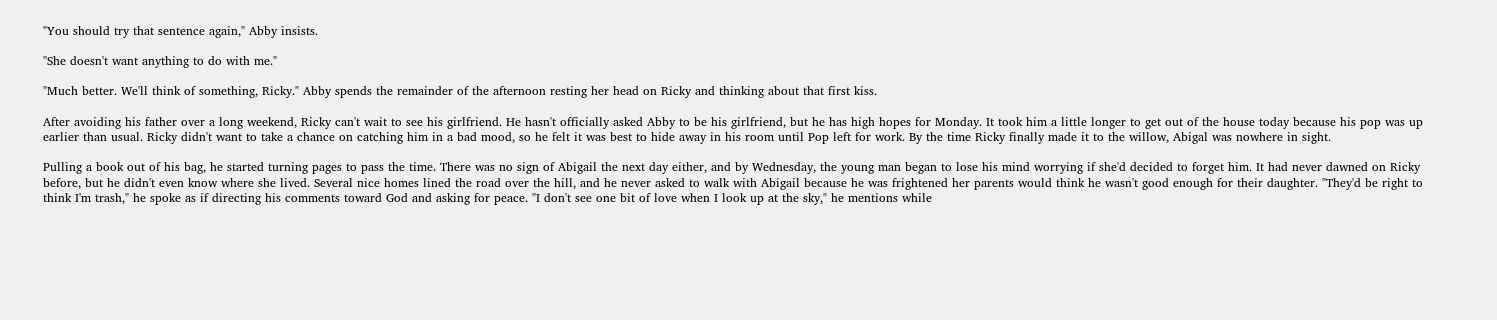"You should try that sentence again," Abby insists.

"She doesn't want anything to do with me."

"Much better. We'll think of something, Ricky." Abby spends the remainder of the afternoon resting her head on Ricky and thinking about that first kiss.

After avoiding his father over a long weekend, Ricky can't wait to see his girlfriend. He hasn't officially asked Abby to be his girlfriend, but he has high hopes for Monday. It took him a little longer to get out of the house today because his pop was up earlier than usual. Ricky didn't want to take a chance on catching him in a bad mood, so he felt it was best to hide away in his room until Pop left for work. By the time Ricky finally made it to the willow, Abigal was nowhere in sight.

Pulling a book out of his bag, he started turning pages to pass the time. There was no sign of Abigail the next day either, and by Wednesday, the young man began to lose his mind worrying if she'd decided to forget him. It had never dawned on Ricky before, but he didn't even know where she lived. Several nice homes lined the road over the hill, and he never asked to walk with Abigail because he was frightened her parents would think he wasn't good enough for their daughter. "They'd be right to think I'm trash," he spoke as if directing his comments toward God and asking for peace. "I don't see one bit of love when I look up at the sky," he mentions while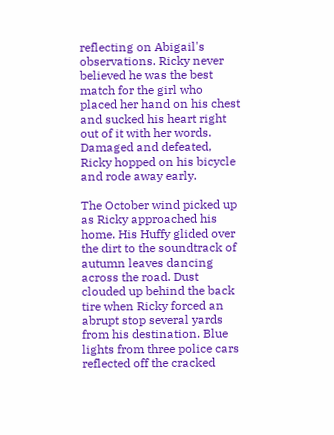reflecting on Abigail's observations. Ricky never believed he was the best match for the girl who placed her hand on his chest and sucked his heart right out of it with her words. Damaged and defeated, Ricky hopped on his bicycle and rode away early.

The October wind picked up as Ricky approached his home. His Huffy glided over the dirt to the soundtrack of autumn leaves dancing across the road. Dust clouded up behind the back tire when Ricky forced an abrupt stop several yards from his destination. Blue lights from three police cars reflected off the cracked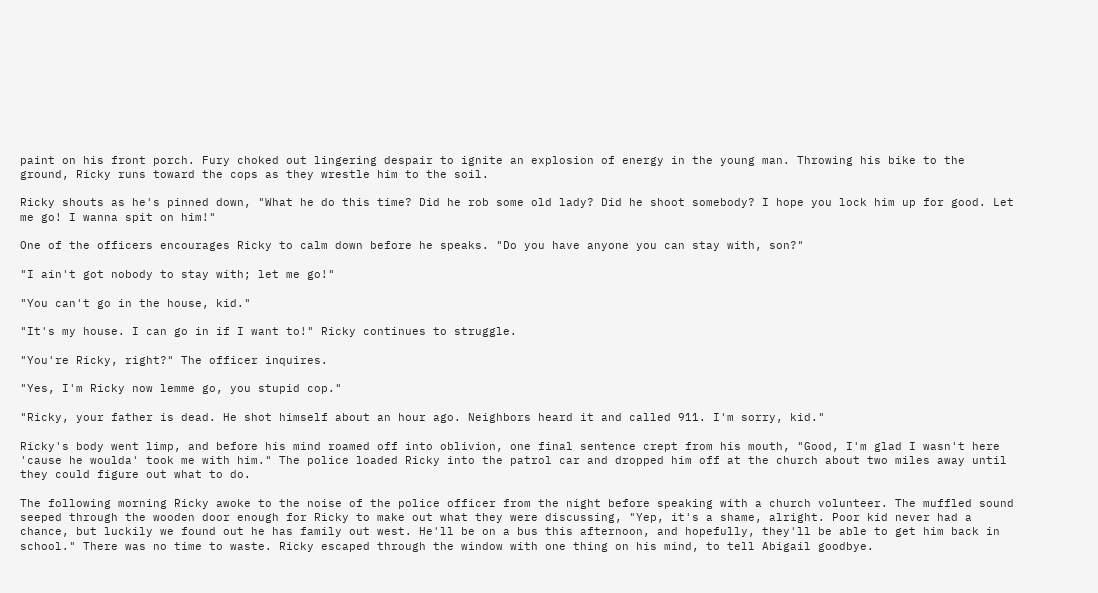paint on his front porch. Fury choked out lingering despair to ignite an explosion of energy in the young man. Throwing his bike to the ground, Ricky runs toward the cops as they wrestle him to the soil.

Ricky shouts as he's pinned down, "What he do this time? Did he rob some old lady? Did he shoot somebody? I hope you lock him up for good. Let me go! I wanna spit on him!"

One of the officers encourages Ricky to calm down before he speaks. "Do you have anyone you can stay with, son?"

"I ain't got nobody to stay with; let me go!"

"You can't go in the house, kid."

"It's my house. I can go in if I want to!" Ricky continues to struggle.

"You're Ricky, right?" The officer inquires.

"Yes, I'm Ricky now lemme go, you stupid cop."

"Ricky, your father is dead. He shot himself about an hour ago. Neighbors heard it and called 911. I'm sorry, kid."

Ricky's body went limp, and before his mind roamed off into oblivion, one final sentence crept from his mouth, "Good, I'm glad I wasn't here 'cause he woulda' took me with him." The police loaded Ricky into the patrol car and dropped him off at the church about two miles away until they could figure out what to do.

The following morning Ricky awoke to the noise of the police officer from the night before speaking with a church volunteer. The muffled sound seeped through the wooden door enough for Ricky to make out what they were discussing, "Yep, it's a shame, alright. Poor kid never had a chance, but luckily we found out he has family out west. He'll be on a bus this afternoon, and hopefully, they'll be able to get him back in school." There was no time to waste. Ricky escaped through the window with one thing on his mind, to tell Abigail goodbye.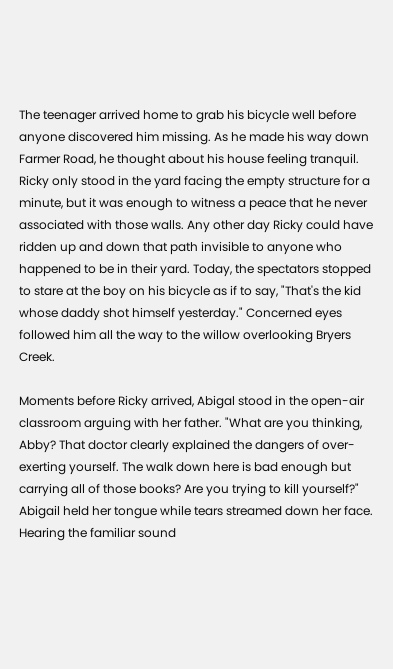The teenager arrived home to grab his bicycle well before anyone discovered him missing. As he made his way down Farmer Road, he thought about his house feeling tranquil. Ricky only stood in the yard facing the empty structure for a minute, but it was enough to witness a peace that he never associated with those walls. Any other day Ricky could have ridden up and down that path invisible to anyone who happened to be in their yard. Today, the spectators stopped to stare at the boy on his bicycle as if to say, "That's the kid whose daddy shot himself yesterday." Concerned eyes followed him all the way to the willow overlooking Bryers Creek.

Moments before Ricky arrived, Abigal stood in the open-air classroom arguing with her father. "What are you thinking, Abby? That doctor clearly explained the dangers of over-exerting yourself. The walk down here is bad enough but carrying all of those books? Are you trying to kill yourself?" Abigail held her tongue while tears streamed down her face. Hearing the familiar sound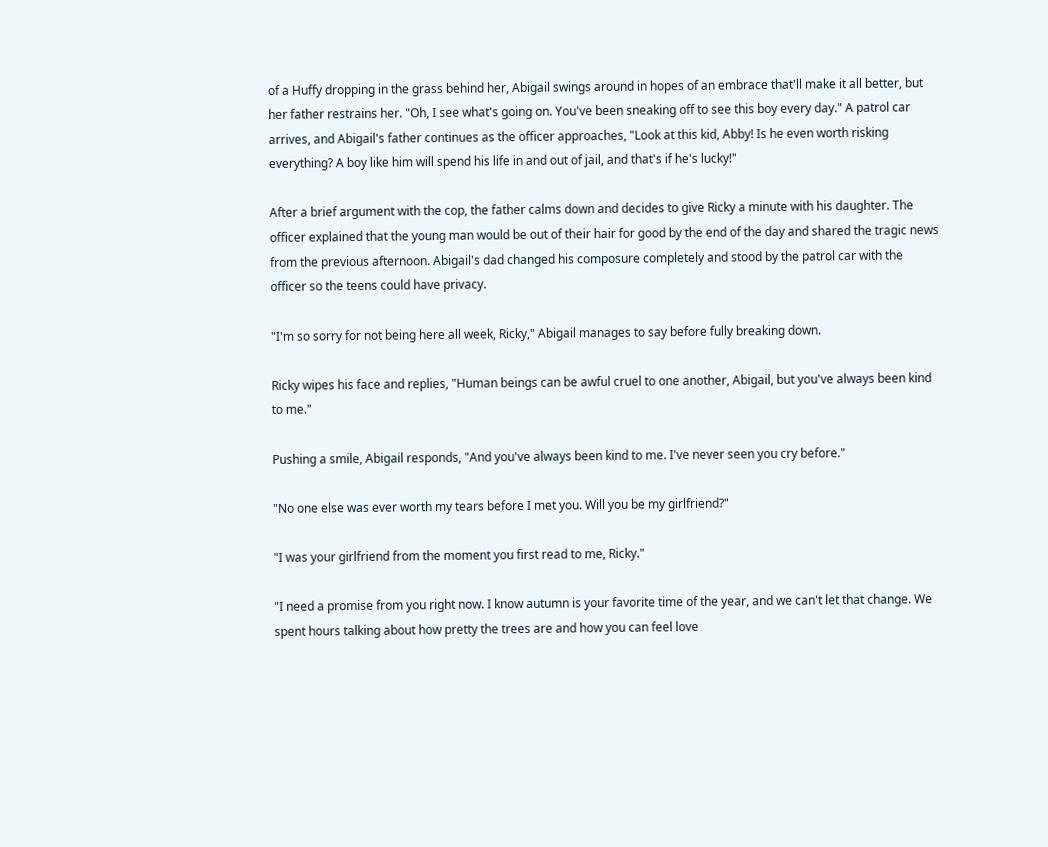of a Huffy dropping in the grass behind her, Abigail swings around in hopes of an embrace that'll make it all better, but her father restrains her. "Oh, I see what's going on. You've been sneaking off to see this boy every day." A patrol car arrives, and Abigail's father continues as the officer approaches, "Look at this kid, Abby! Is he even worth risking everything? A boy like him will spend his life in and out of jail, and that's if he's lucky!"

After a brief argument with the cop, the father calms down and decides to give Ricky a minute with his daughter. The officer explained that the young man would be out of their hair for good by the end of the day and shared the tragic news from the previous afternoon. Abigail's dad changed his composure completely and stood by the patrol car with the officer so the teens could have privacy.

"I'm so sorry for not being here all week, Ricky," Abigail manages to say before fully breaking down.

Ricky wipes his face and replies, "Human beings can be awful cruel to one another, Abigail, but you've always been kind to me."

Pushing a smile, Abigail responds, "And you've always been kind to me. I've never seen you cry before."

"No one else was ever worth my tears before I met you. Will you be my girlfriend?"

"I was your girlfriend from the moment you first read to me, Ricky."

"I need a promise from you right now. I know autumn is your favorite time of the year, and we can't let that change. We spent hours talking about how pretty the trees are and how you can feel love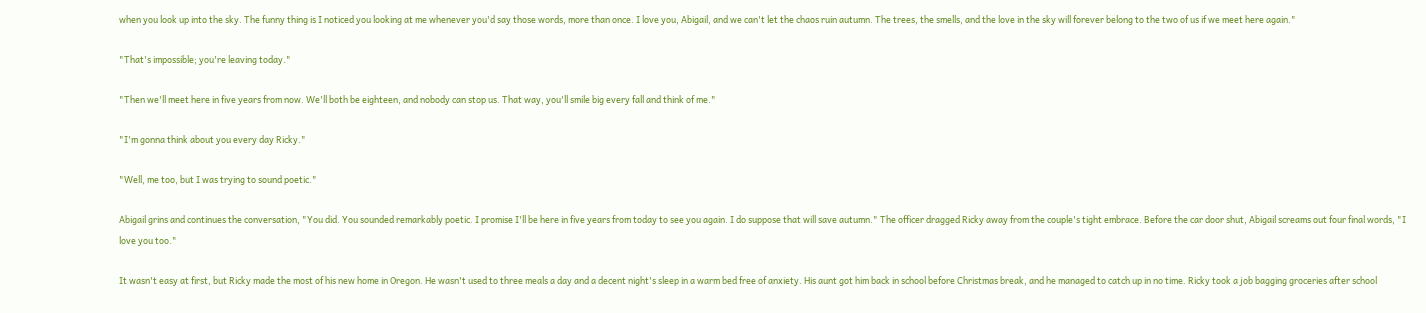when you look up into the sky. The funny thing is I noticed you looking at me whenever you'd say those words, more than once. I love you, Abigail, and we can't let the chaos ruin autumn. The trees, the smells, and the love in the sky will forever belong to the two of us if we meet here again."

"That's impossible; you're leaving today."

"Then we'll meet here in five years from now. We'll both be eighteen, and nobody can stop us. That way, you'll smile big every fall and think of me."

"I'm gonna think about you every day Ricky."

"Well, me too, but I was trying to sound poetic."

Abigail grins and continues the conversation, "You did. You sounded remarkably poetic. I promise I'll be here in five years from today to see you again. I do suppose that will save autumn." The officer dragged Ricky away from the couple's tight embrace. Before the car door shut, Abigail screams out four final words, "I love you too."

It wasn't easy at first, but Ricky made the most of his new home in Oregon. He wasn't used to three meals a day and a decent night's sleep in a warm bed free of anxiety. His aunt got him back in school before Christmas break, and he managed to catch up in no time. Ricky took a job bagging groceries after school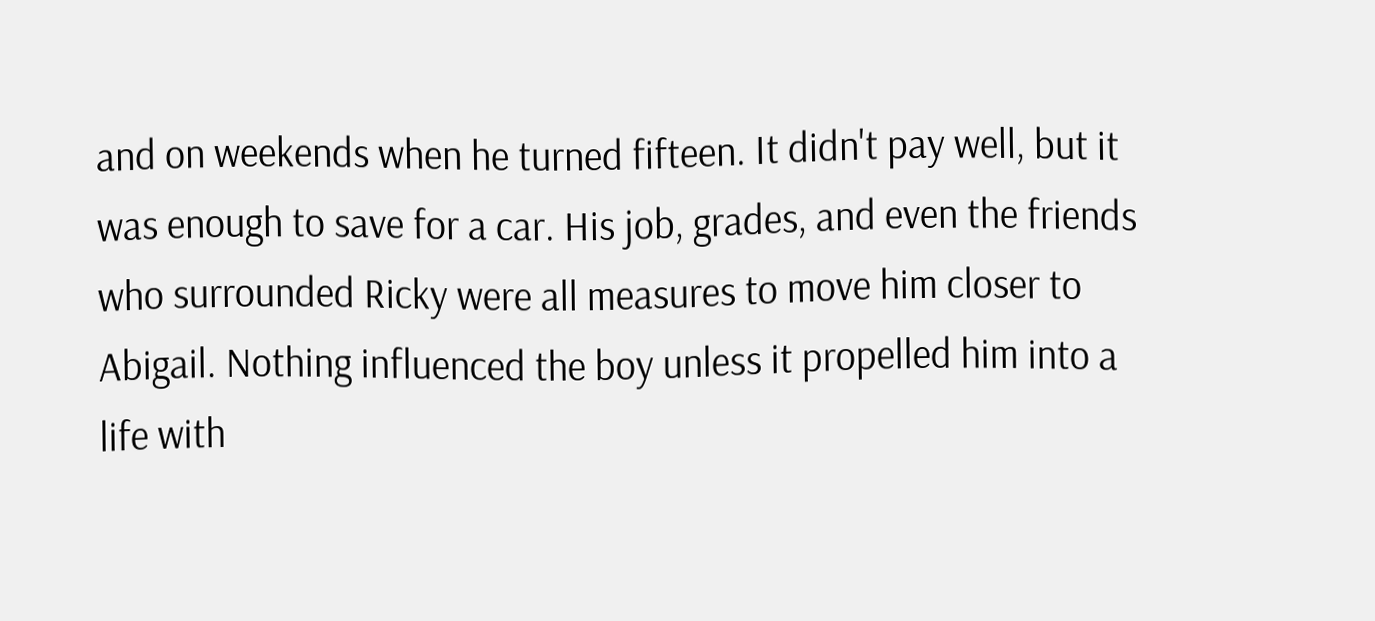and on weekends when he turned fifteen. It didn't pay well, but it was enough to save for a car. His job, grades, and even the friends who surrounded Ricky were all measures to move him closer to Abigail. Nothing influenced the boy unless it propelled him into a life with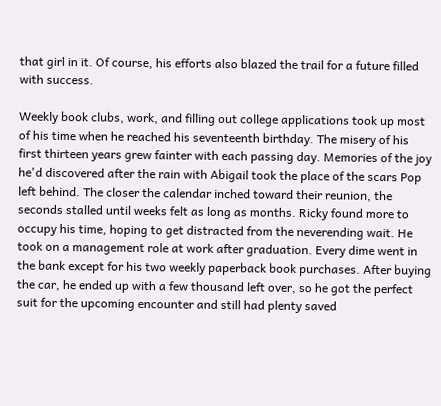that girl in it. Of course, his efforts also blazed the trail for a future filled with success.

Weekly book clubs, work, and filling out college applications took up most of his time when he reached his seventeenth birthday. The misery of his first thirteen years grew fainter with each passing day. Memories of the joy he'd discovered after the rain with Abigail took the place of the scars Pop left behind. The closer the calendar inched toward their reunion, the seconds stalled until weeks felt as long as months. Ricky found more to occupy his time, hoping to get distracted from the neverending wait. He took on a management role at work after graduation. Every dime went in the bank except for his two weekly paperback book purchases. After buying the car, he ended up with a few thousand left over, so he got the perfect suit for the upcoming encounter and still had plenty saved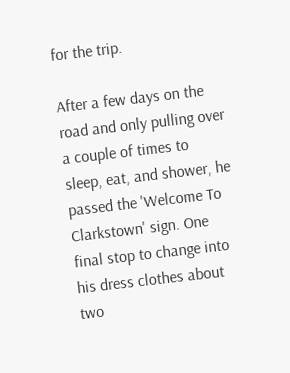for the trip.

After a few days on the road and only pulling over a couple of times to sleep, eat, and shower, he passed the 'Welcome To Clarkstown' sign. One final stop to change into his dress clothes about two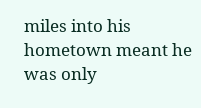miles into his hometown meant he was only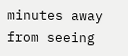minutes away from seeing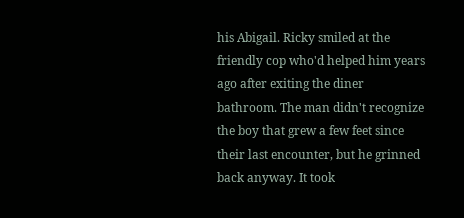his Abigail. Ricky smiled at the friendly cop who'd helped him years ago after exiting the diner bathroom. The man didn't recognize the boy that grew a few feet since their last encounter, but he grinned back anyway. It took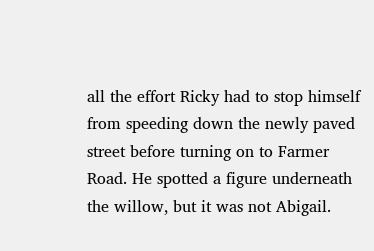all the effort Ricky had to stop himself from speeding down the newly paved street before turning on to Farmer Road. He spotted a figure underneath the willow, but it was not Abigail.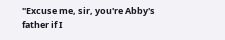"Excuse me, sir, you're Abby's father if I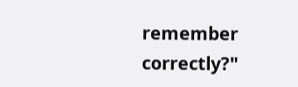remember correctly?"